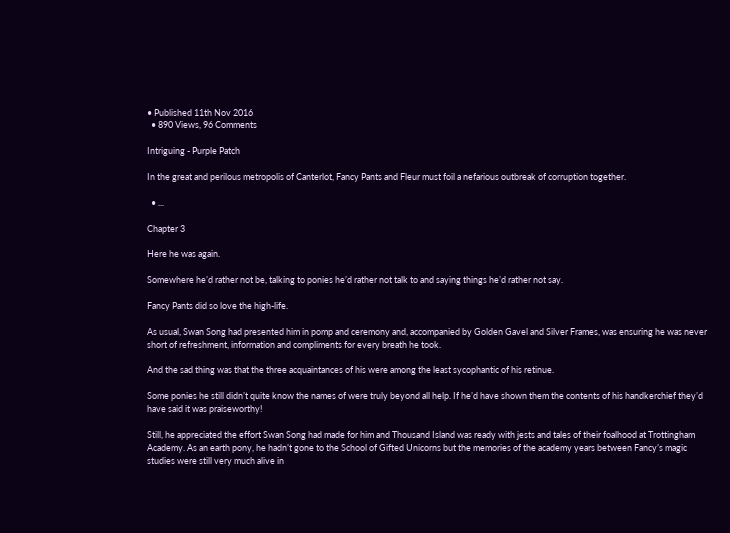• Published 11th Nov 2016
  • 890 Views, 96 Comments

Intriguing - Purple Patch

In the great and perilous metropolis of Canterlot, Fancy Pants and Fleur must foil a nefarious outbreak of corruption together.

  • ...

Chapter 3

Here he was again.

Somewhere he’d rather not be, talking to ponies he’d rather not talk to and saying things he’d rather not say.

Fancy Pants did so love the high-life.

As usual, Swan Song had presented him in pomp and ceremony and, accompanied by Golden Gavel and Silver Frames, was ensuring he was never short of refreshment, information and compliments for every breath he took.

And the sad thing was that the three acquaintances of his were among the least sycophantic of his retinue.

Some ponies he still didn’t quite know the names of were truly beyond all help. If he’d have shown them the contents of his handkerchief they’d have said it was praiseworthy!

Still, he appreciated the effort Swan Song had made for him and Thousand Island was ready with jests and tales of their foalhood at Trottingham Academy. As an earth pony, he hadn’t gone to the School of Gifted Unicorns but the memories of the academy years between Fancy’s magic studies were still very much alive in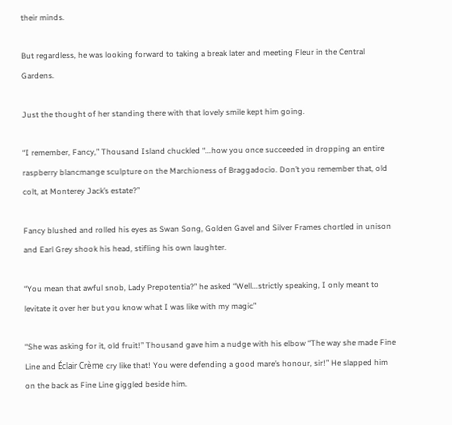their minds.

But regardless, he was looking forward to taking a break later and meeting Fleur in the Central Gardens.

Just the thought of her standing there with that lovely smile kept him going.

“I remember, Fancy,” Thousand Island chuckled “...how you once succeeded in dropping an entire raspberry blancmange sculpture on the Marchioness of Braggadocio. Don’t you remember that, old colt, at Monterey Jack’s estate?”

Fancy blushed and rolled his eyes as Swan Song, Golden Gavel and Silver Frames chortled in unison and Earl Grey shook his head, stifling his own laughter.

“You mean that awful snob, Lady Prepotentia?” he asked “Well...strictly speaking, I only meant to levitate it over her but you know what I was like with my magic”

“She was asking for it, old fruit!” Thousand gave him a nudge with his elbow “The way she made Fine Line and Éclair Crème cry like that! You were defending a good mare’s honour, sir!” He slapped him on the back as Fine Line giggled beside him.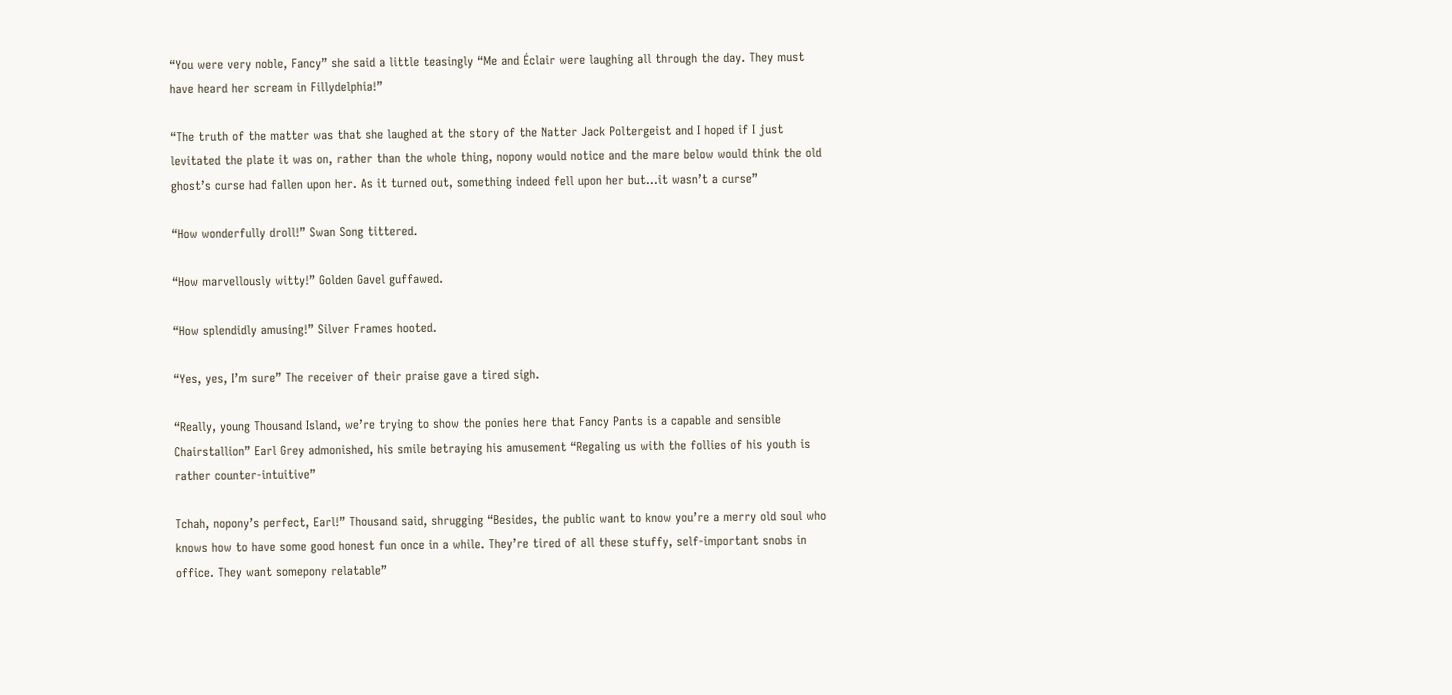“You were very noble, Fancy” she said a little teasingly “Me and Éclair were laughing all through the day. They must have heard her scream in Fillydelphia!”

“The truth of the matter was that she laughed at the story of the Natter Jack Poltergeist and I hoped if I just levitated the plate it was on, rather than the whole thing, nopony would notice and the mare below would think the old ghost’s curse had fallen upon her. As it turned out, something indeed fell upon her but...it wasn’t a curse”

“How wonderfully droll!” Swan Song tittered.

“How marvellously witty!” Golden Gavel guffawed.

“How splendidly amusing!” Silver Frames hooted.

“Yes, yes, I’m sure” The receiver of their praise gave a tired sigh.

“Really, young Thousand Island, we’re trying to show the ponies here that Fancy Pants is a capable and sensible Chairstallion” Earl Grey admonished, his smile betraying his amusement “Regaling us with the follies of his youth is rather counter-intuitive”

Tchah, nopony’s perfect, Earl!” Thousand said, shrugging “Besides, the public want to know you’re a merry old soul who knows how to have some good honest fun once in a while. They’re tired of all these stuffy, self-important snobs in office. They want somepony relatable”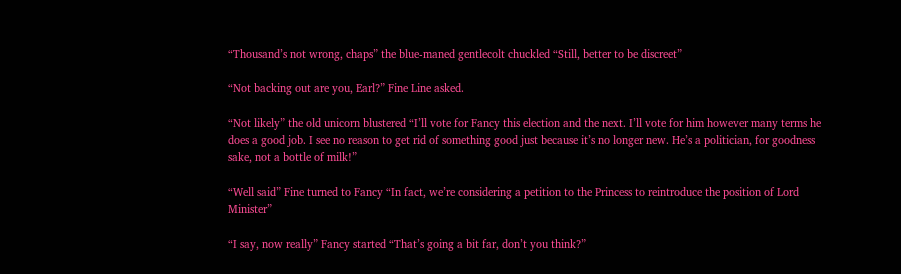“Thousand’s not wrong, chaps” the blue-maned gentlecolt chuckled “Still, better to be discreet”

“Not backing out are you, Earl?” Fine Line asked.

“Not likely” the old unicorn blustered “I’ll vote for Fancy this election and the next. I’ll vote for him however many terms he does a good job. I see no reason to get rid of something good just because it’s no longer new. He’s a politician, for goodness sake, not a bottle of milk!”

“Well said” Fine turned to Fancy “In fact, we’re considering a petition to the Princess to reintroduce the position of Lord Minister”

“I say, now really” Fancy started “That’s going a bit far, don’t you think?”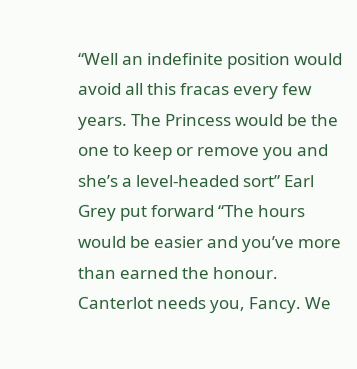“Well an indefinite position would avoid all this fracas every few years. The Princess would be the one to keep or remove you and she’s a level-headed sort” Earl Grey put forward “The hours would be easier and you’ve more than earned the honour. Canterlot needs you, Fancy. We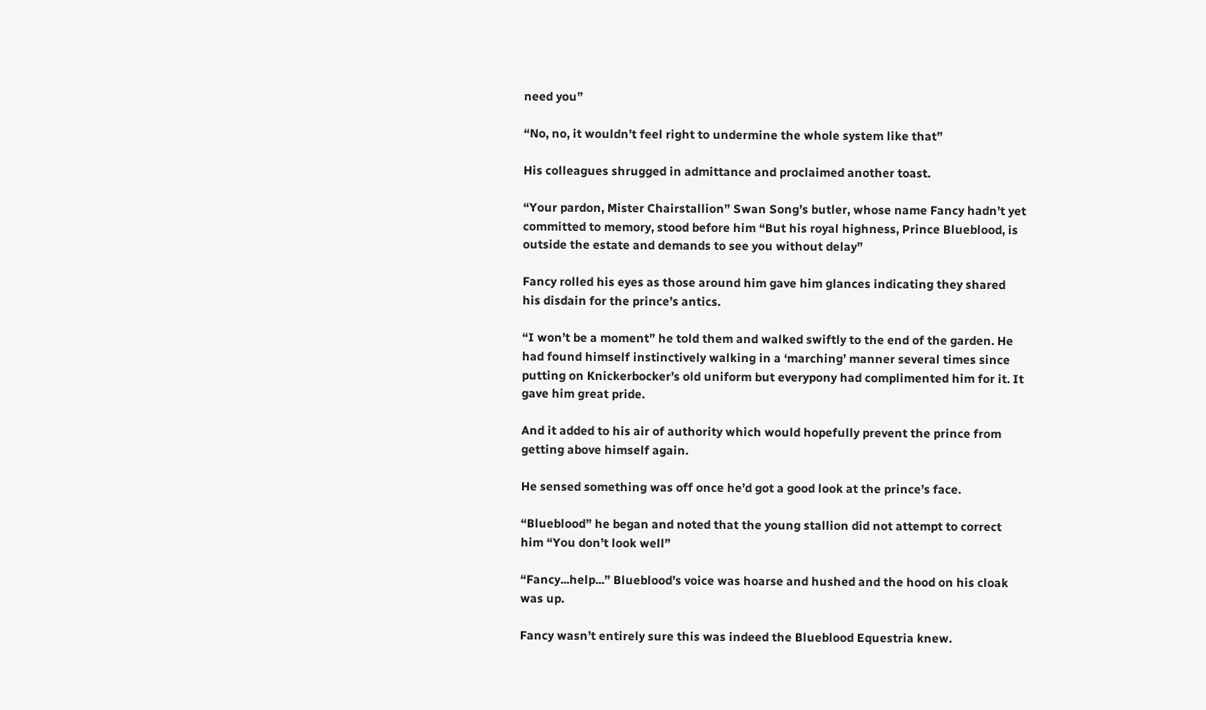need you”

“No, no, it wouldn’t feel right to undermine the whole system like that”

His colleagues shrugged in admittance and proclaimed another toast.

“Your pardon, Mister Chairstallion” Swan Song’s butler, whose name Fancy hadn’t yet committed to memory, stood before him “But his royal highness, Prince Blueblood, is outside the estate and demands to see you without delay”

Fancy rolled his eyes as those around him gave him glances indicating they shared his disdain for the prince’s antics.

“I won’t be a moment” he told them and walked swiftly to the end of the garden. He had found himself instinctively walking in a ‘marching’ manner several times since putting on Knickerbocker’s old uniform but everypony had complimented him for it. It gave him great pride.

And it added to his air of authority which would hopefully prevent the prince from getting above himself again.

He sensed something was off once he’d got a good look at the prince’s face.

“Blueblood” he began and noted that the young stallion did not attempt to correct him “You don’t look well”

“Fancy...help...” Blueblood’s voice was hoarse and hushed and the hood on his cloak was up.

Fancy wasn’t entirely sure this was indeed the Blueblood Equestria knew.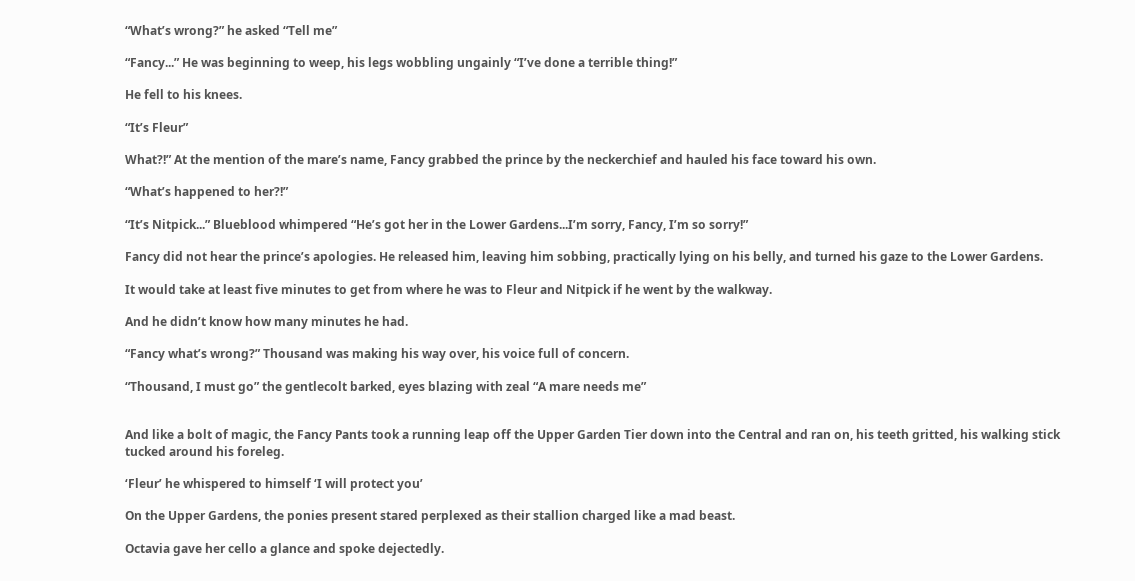“What’s wrong?” he asked “Tell me”

“Fancy...” He was beginning to weep, his legs wobbling ungainly “I’ve done a terrible thing!”

He fell to his knees.

“It’s Fleur”

What?!” At the mention of the mare’s name, Fancy grabbed the prince by the neckerchief and hauled his face toward his own.

“What’s happened to her?!”

“It’s Nitpick...” Blueblood whimpered “He’s got her in the Lower Gardens...I’m sorry, Fancy, I’m so sorry!”

Fancy did not hear the prince’s apologies. He released him, leaving him sobbing, practically lying on his belly, and turned his gaze to the Lower Gardens.

It would take at least five minutes to get from where he was to Fleur and Nitpick if he went by the walkway.

And he didn’t know how many minutes he had.

“Fancy what’s wrong?” Thousand was making his way over, his voice full of concern.

“Thousand, I must go” the gentlecolt barked, eyes blazing with zeal “A mare needs me”


And like a bolt of magic, the Fancy Pants took a running leap off the Upper Garden Tier down into the Central and ran on, his teeth gritted, his walking stick tucked around his foreleg.

‘Fleur’ he whispered to himself ‘I will protect you’

On the Upper Gardens, the ponies present stared perplexed as their stallion charged like a mad beast.

Octavia gave her cello a glance and spoke dejectedly.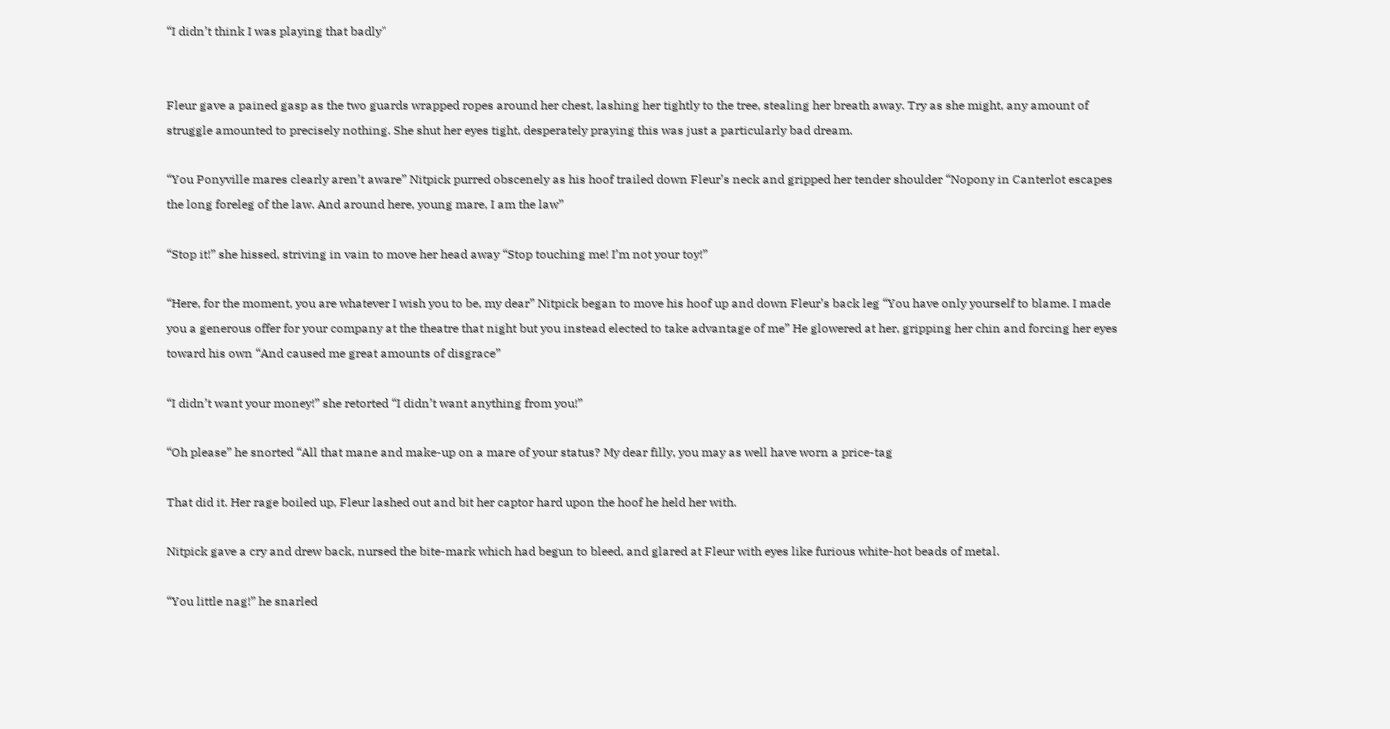“I didn’t think I was playing that badly"


Fleur gave a pained gasp as the two guards wrapped ropes around her chest, lashing her tightly to the tree, stealing her breath away. Try as she might, any amount of struggle amounted to precisely nothing. She shut her eyes tight, desperately praying this was just a particularly bad dream.

“You Ponyville mares clearly aren’t aware” Nitpick purred obscenely as his hoof trailed down Fleur’s neck and gripped her tender shoulder “Nopony in Canterlot escapes the long foreleg of the law. And around here, young mare, I am the law”

“Stop it!” she hissed, striving in vain to move her head away “Stop touching me! I’m not your toy!”

“Here, for the moment, you are whatever I wish you to be, my dear” Nitpick began to move his hoof up and down Fleur’s back leg “You have only yourself to blame. I made you a generous offer for your company at the theatre that night but you instead elected to take advantage of me” He glowered at her, gripping her chin and forcing her eyes toward his own “And caused me great amounts of disgrace”

“I didn’t want your money!” she retorted “I didn’t want anything from you!”

“Oh please” he snorted “All that mane and make-up on a mare of your status? My dear filly, you may as well have worn a price-tag

That did it. Her rage boiled up, Fleur lashed out and bit her captor hard upon the hoof he held her with.

Nitpick gave a cry and drew back, nursed the bite-mark which had begun to bleed, and glared at Fleur with eyes like furious white-hot beads of metal.

“You little nag!” he snarled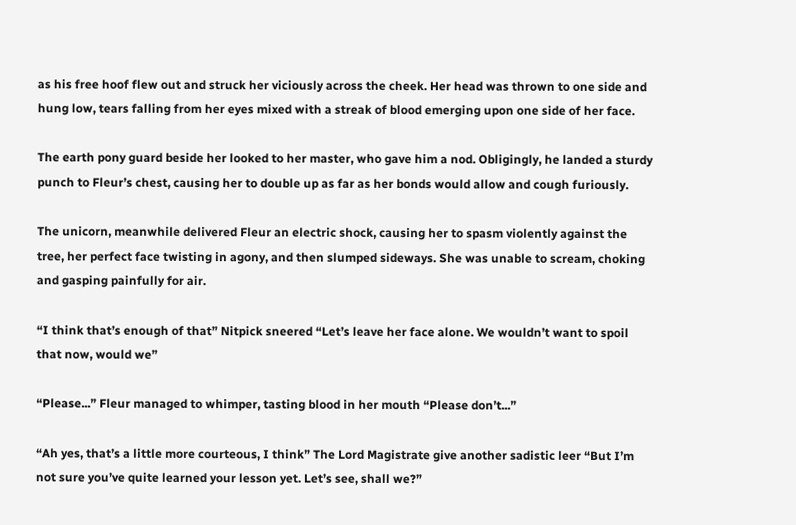as his free hoof flew out and struck her viciously across the cheek. Her head was thrown to one side and hung low, tears falling from her eyes mixed with a streak of blood emerging upon one side of her face.

The earth pony guard beside her looked to her master, who gave him a nod. Obligingly, he landed a sturdy punch to Fleur’s chest, causing her to double up as far as her bonds would allow and cough furiously.

The unicorn, meanwhile delivered Fleur an electric shock, causing her to spasm violently against the tree, her perfect face twisting in agony, and then slumped sideways. She was unable to scream, choking and gasping painfully for air.

“I think that’s enough of that” Nitpick sneered “Let’s leave her face alone. We wouldn’t want to spoil that now, would we”

“Please...” Fleur managed to whimper, tasting blood in her mouth “Please don’t...”

“Ah yes, that’s a little more courteous, I think” The Lord Magistrate give another sadistic leer “But I’m not sure you’ve quite learned your lesson yet. Let’s see, shall we?”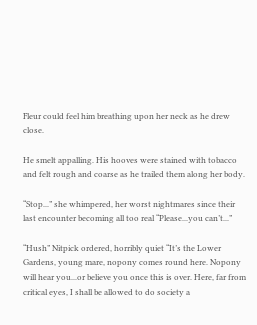Fleur could feel him breathing upon her neck as he drew close.

He smelt appalling. His hooves were stained with tobacco and felt rough and coarse as he trailed them along her body.

“Stop...” she whimpered, her worst nightmares since their last encounter becoming all too real “Please...you can’t...”

“Hush” Nitpick ordered, horribly quiet “It’s the Lower Gardens, young mare, nopony comes round here. Nopony will hear you...or believe you once this is over. Here, far from critical eyes, I shall be allowed to do society a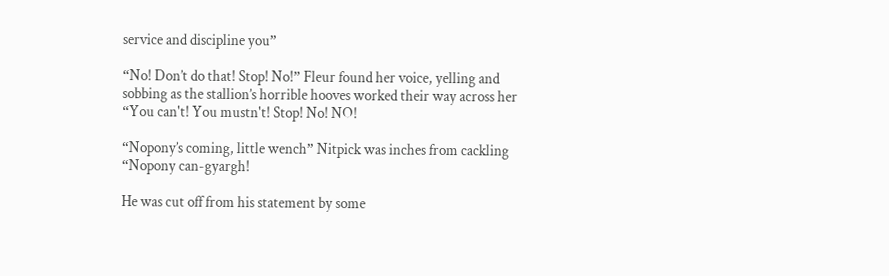service and discipline you”

“No! Don’t do that! Stop! No!” Fleur found her voice, yelling and sobbing as the stallion’s horrible hooves worked their way across her “You can't! You mustn't! Stop! No! NO!

“Nopony’s coming, little wench” Nitpick was inches from cackling “Nopony can-gyargh!

He was cut off from his statement by some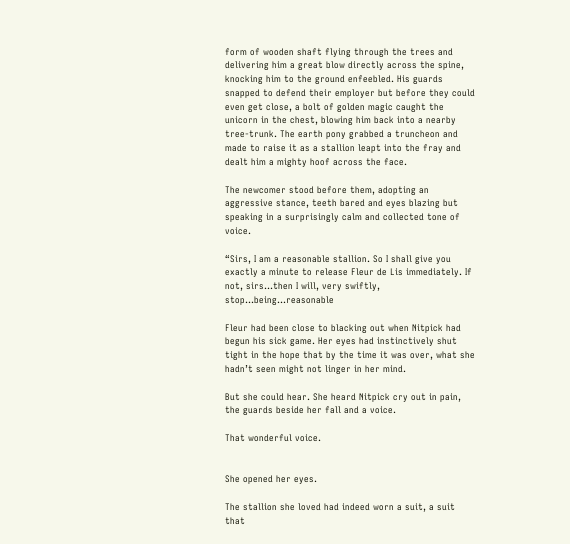form of wooden shaft flying through the trees and delivering him a great blow directly across the spine, knocking him to the ground enfeebled. His guards snapped to defend their employer but before they could even get close, a bolt of golden magic caught the unicorn in the chest, blowing him back into a nearby tree-trunk. The earth pony grabbed a truncheon and made to raise it as a stallion leapt into the fray and dealt him a mighty hoof across the face.

The newcomer stood before them, adopting an aggressive stance, teeth bared and eyes blazing but speaking in a surprisingly calm and collected tone of voice.

“Sirs, I am a reasonable stallion. So I shall give you exactly a minute to release Fleur de Lis immediately. If not, sirs...then I will, very swiftly, stop...being...reasonable

Fleur had been close to blacking out when Nitpick had begun his sick game. Her eyes had instinctively shut tight in the hope that by the time it was over, what she hadn’t seen might not linger in her mind.

But she could hear. She heard Nitpick cry out in pain, the guards beside her fall and a voice.

That wonderful voice.


She opened her eyes.

The stallion she loved had indeed worn a suit, a suit that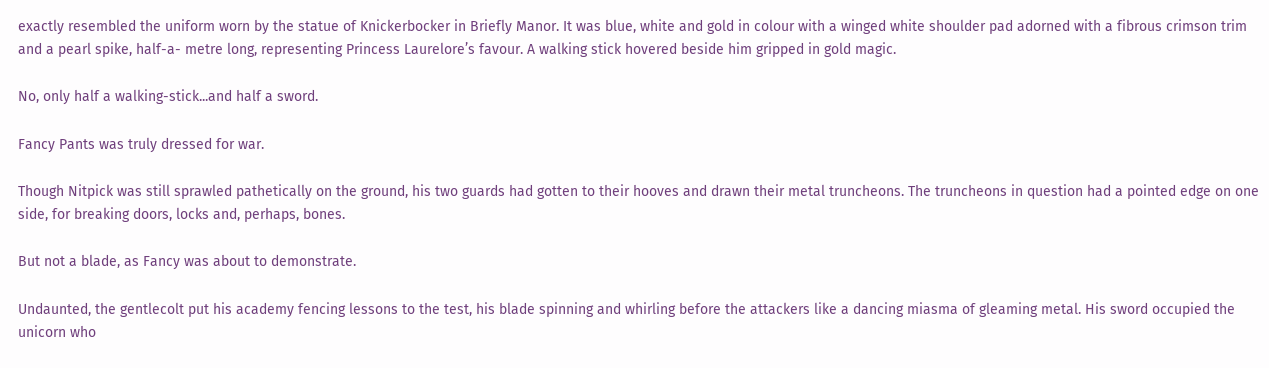exactly resembled the uniform worn by the statue of Knickerbocker in Briefly Manor. It was blue, white and gold in colour with a winged white shoulder pad adorned with a fibrous crimson trim and a pearl spike, half-a- metre long, representing Princess Laurelore’s favour. A walking stick hovered beside him gripped in gold magic.

No, only half a walking-stick...and half a sword.

Fancy Pants was truly dressed for war.

Though Nitpick was still sprawled pathetically on the ground, his two guards had gotten to their hooves and drawn their metal truncheons. The truncheons in question had a pointed edge on one side, for breaking doors, locks and, perhaps, bones.

But not a blade, as Fancy was about to demonstrate.

Undaunted, the gentlecolt put his academy fencing lessons to the test, his blade spinning and whirling before the attackers like a dancing miasma of gleaming metal. His sword occupied the unicorn who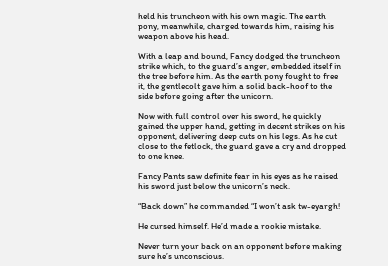held his truncheon with his own magic. The earth pony, meanwhile, charged towards him, raising his weapon above his head.

With a leap and bound, Fancy dodged the truncheon strike which, to the guard’s anger, embedded itself in the tree before him. As the earth pony fought to free it, the gentlecolt gave him a solid back-hoof to the side before going after the unicorn.

Now with full control over his sword, he quickly gained the upper hand, getting in decent strikes on his opponent, delivering deep cuts on his legs. As he cut close to the fetlock, the guard gave a cry and dropped to one knee.

Fancy Pants saw definite fear in his eyes as he raised his sword just below the unicorn’s neck.

“Back down” he commanded “I won’t ask tw-eyargh!

He cursed himself. He’d made a rookie mistake.

Never turn your back on an opponent before making sure he’s unconscious.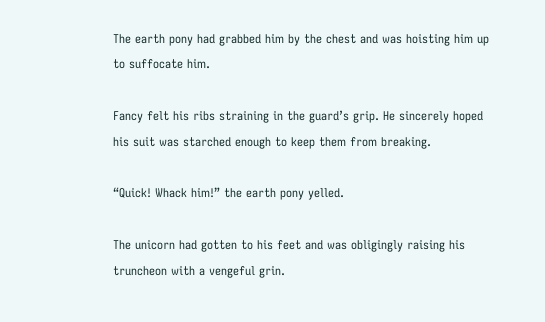The earth pony had grabbed him by the chest and was hoisting him up to suffocate him.

Fancy felt his ribs straining in the guard’s grip. He sincerely hoped his suit was starched enough to keep them from breaking.

“Quick! Whack him!” the earth pony yelled.

The unicorn had gotten to his feet and was obligingly raising his truncheon with a vengeful grin.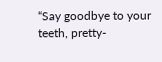“Say goodbye to your teeth, pretty-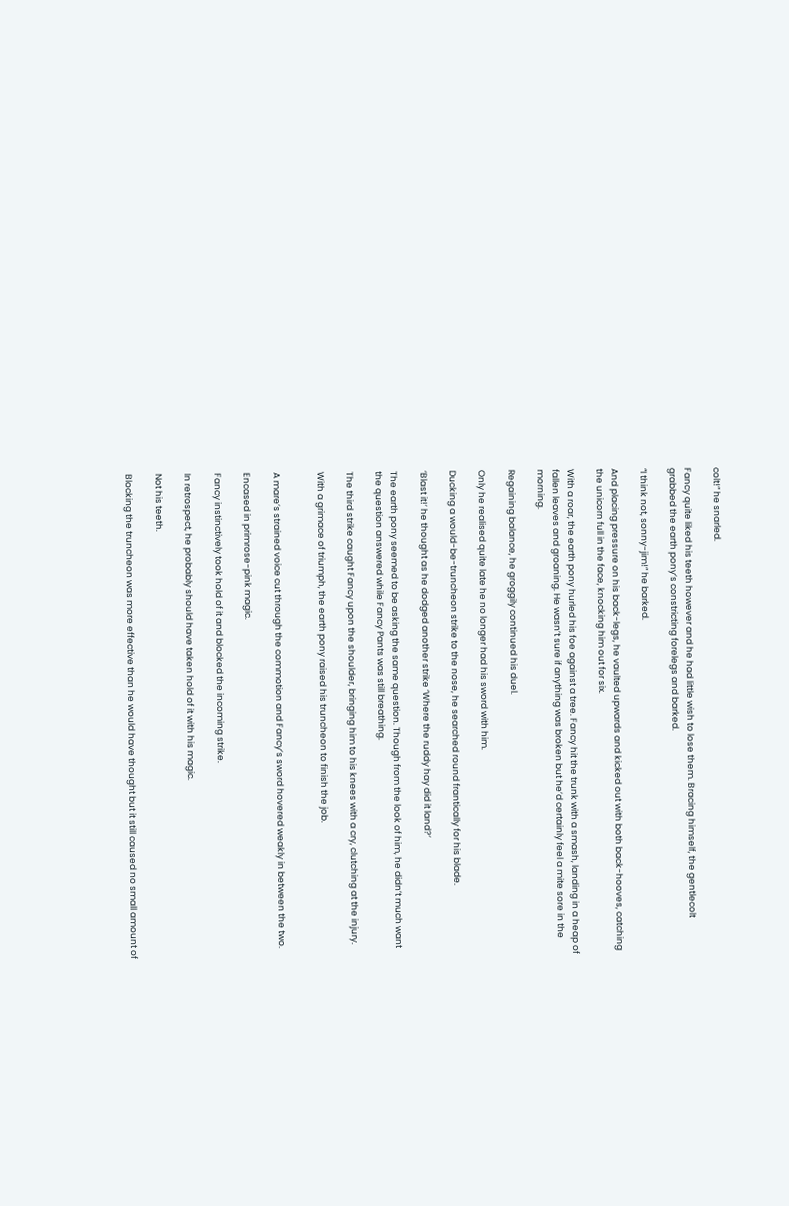colt!” he snarled.

Fancy quite liked his teeth however and he had little wish to lose them. Bracing himself, the gentlecolt grabbed the earth pony’s constricting forelegs and barked.

“I think not, sonny-jim!” he barked.

And placing pressure on his back-legs, he vaulted upwards and kicked out with both back-hooves, catching the unicorn full in the face, knocking him out for six.

With a roar, the earth pony hurled his foe against a tree. Fancy hit the trunk with a smash, landing in a heap of fallen leaves and groaning. He wasn’t sure if anything was broken but he’d certainly feel a mite sore in the morning.

Regaining balance, he groggily continued his duel.

Only he realised quite late he no longer had his sword with him.

Ducking a would-be-truncheon strike to the nose, he searched round frantically for his blade.

‘Blast it!’ he thought as he dodged another strike ‘Where the ruddy hay did it land?’

The earth pony seemed to be asking the same question. Though from the look of him, he didn’t much want the question answered while Fancy Pants was still breathing.

The third strike caught Fancy upon the shoulder, bringing him to his knees with a cry, clutching at the injury.

With a grimace of triumph, the earth pony raised his truncheon to finish the job.


A mare’s strained voice cut through the commotion and Fancy’s sword hovered weakly in between the two.

Encased in primrose-pink magic.

Fancy instinctively took hold of it and blocked the incoming strike.

In retrospect, he probably should have taken hold of it with his magic.

Not his teeth.

Blocking the truncheon was more effective than he would have thought but it still caused no small amount of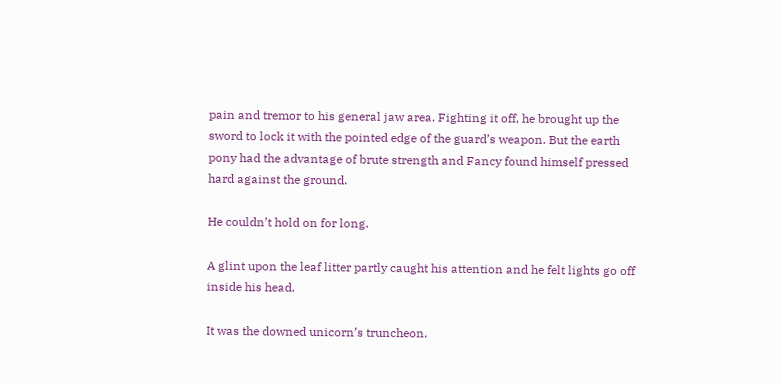pain and tremor to his general jaw area. Fighting it off, he brought up the sword to lock it with the pointed edge of the guard’s weapon. But the earth pony had the advantage of brute strength and Fancy found himself pressed hard against the ground.

He couldn’t hold on for long.

A glint upon the leaf litter partly caught his attention and he felt lights go off inside his head.

It was the downed unicorn’s truncheon.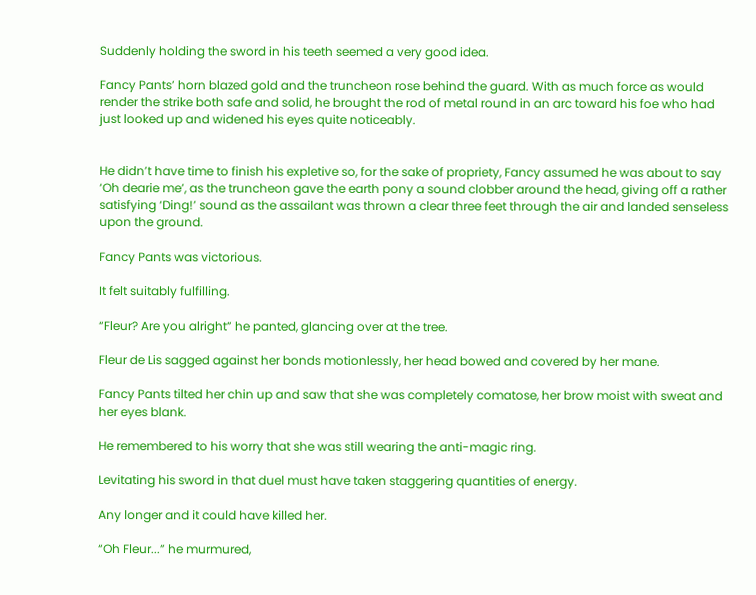Suddenly holding the sword in his teeth seemed a very good idea.

Fancy Pants’ horn blazed gold and the truncheon rose behind the guard. With as much force as would render the strike both safe and solid, he brought the rod of metal round in an arc toward his foe who had just looked up and widened his eyes quite noticeably.


He didn’t have time to finish his expletive so, for the sake of propriety, Fancy assumed he was about to say ‘Oh dearie me’, as the truncheon gave the earth pony a sound clobber around the head, giving off a rather satisfying ‘Ding!’ sound as the assailant was thrown a clear three feet through the air and landed senseless upon the ground.

Fancy Pants was victorious.

It felt suitably fulfilling.

“Fleur? Are you alright” he panted, glancing over at the tree.

Fleur de Lis sagged against her bonds motionlessly, her head bowed and covered by her mane.

Fancy Pants tilted her chin up and saw that she was completely comatose, her brow moist with sweat and her eyes blank.

He remembered to his worry that she was still wearing the anti-magic ring.

Levitating his sword in that duel must have taken staggering quantities of energy.

Any longer and it could have killed her.

“Oh Fleur...” he murmured,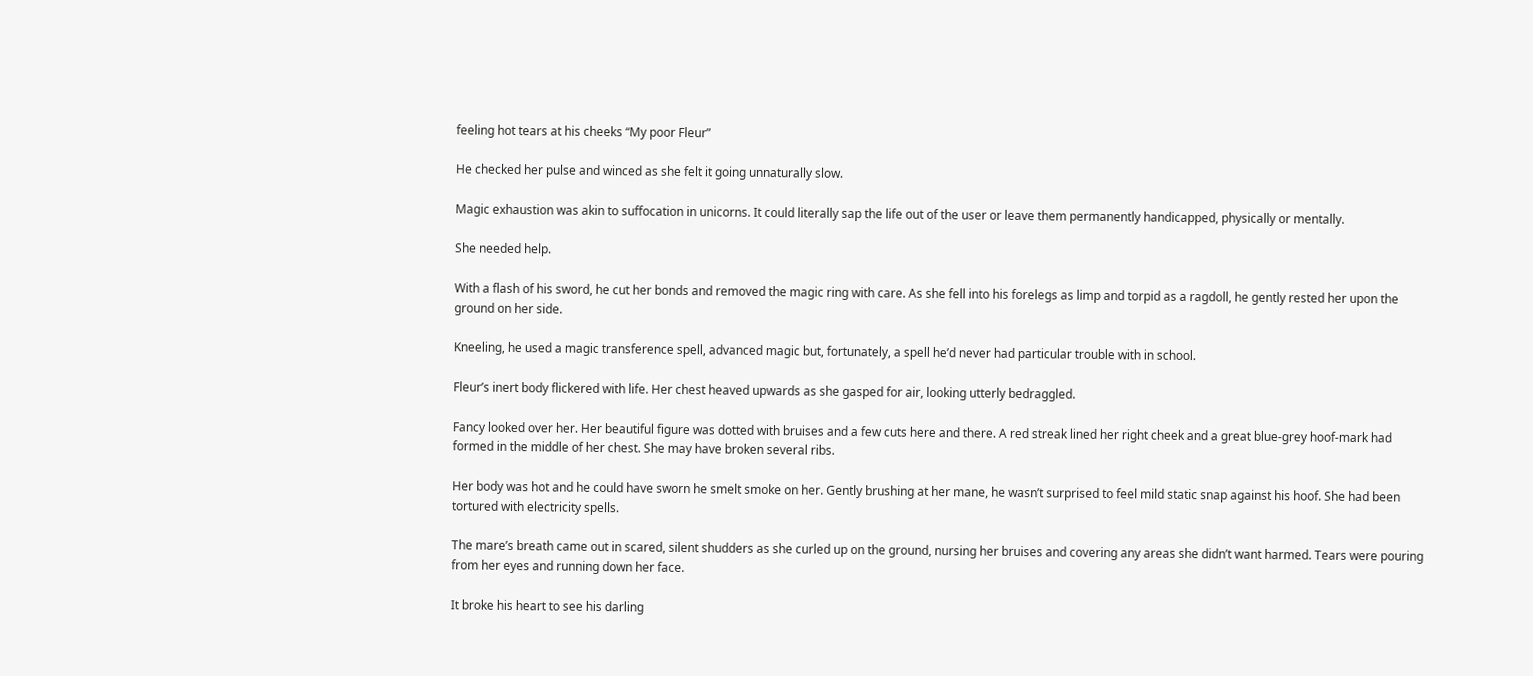feeling hot tears at his cheeks “My poor Fleur”

He checked her pulse and winced as she felt it going unnaturally slow.

Magic exhaustion was akin to suffocation in unicorns. It could literally sap the life out of the user or leave them permanently handicapped, physically or mentally.

She needed help.

With a flash of his sword, he cut her bonds and removed the magic ring with care. As she fell into his forelegs as limp and torpid as a ragdoll, he gently rested her upon the ground on her side.

Kneeling, he used a magic transference spell, advanced magic but, fortunately, a spell he’d never had particular trouble with in school.

Fleur’s inert body flickered with life. Her chest heaved upwards as she gasped for air, looking utterly bedraggled.

Fancy looked over her. Her beautiful figure was dotted with bruises and a few cuts here and there. A red streak lined her right cheek and a great blue-grey hoof-mark had formed in the middle of her chest. She may have broken several ribs.

Her body was hot and he could have sworn he smelt smoke on her. Gently brushing at her mane, he wasn’t surprised to feel mild static snap against his hoof. She had been tortured with electricity spells.

The mare’s breath came out in scared, silent shudders as she curled up on the ground, nursing her bruises and covering any areas she didn’t want harmed. Tears were pouring from her eyes and running down her face.

It broke his heart to see his darling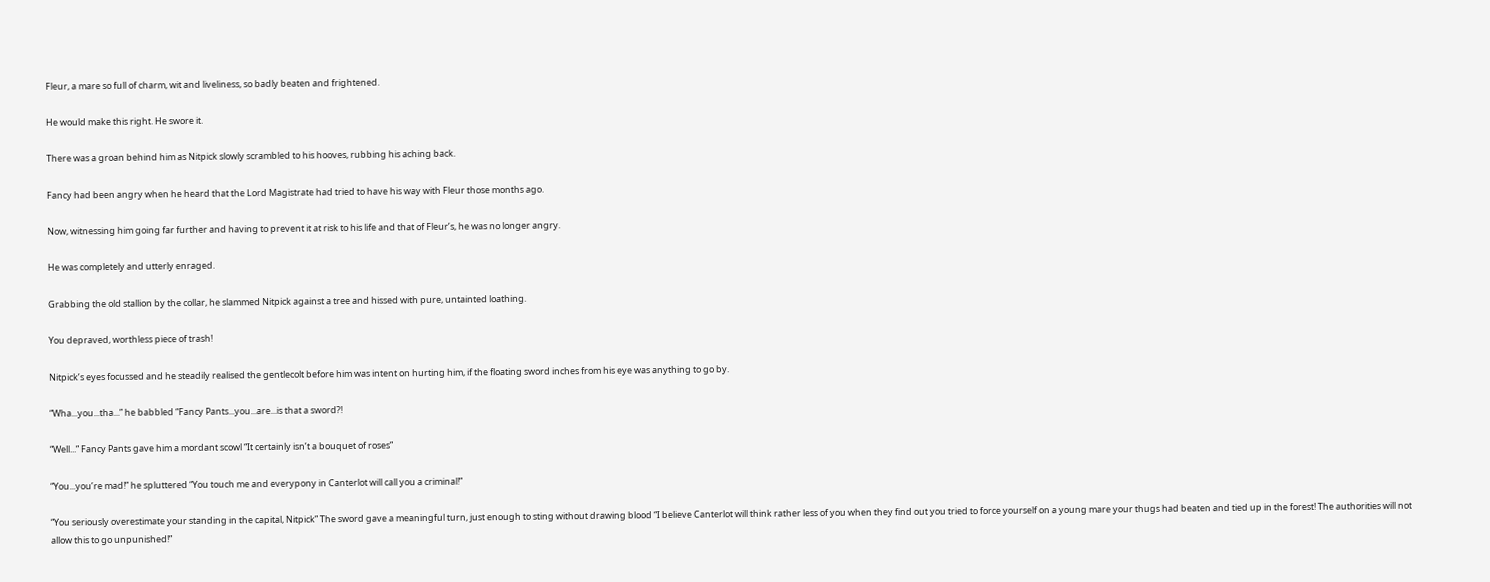Fleur, a mare so full of charm, wit and liveliness, so badly beaten and frightened.

He would make this right. He swore it.

There was a groan behind him as Nitpick slowly scrambled to his hooves, rubbing his aching back.

Fancy had been angry when he heard that the Lord Magistrate had tried to have his way with Fleur those months ago.

Now, witnessing him going far further and having to prevent it at risk to his life and that of Fleur’s, he was no longer angry.

He was completely and utterly enraged.

Grabbing the old stallion by the collar, he slammed Nitpick against a tree and hissed with pure, untainted loathing.

You depraved, worthless piece of trash!

Nitpick’s eyes focussed and he steadily realised the gentlecolt before him was intent on hurting him, if the floating sword inches from his eye was anything to go by.

“Wha...you...tha...” he babbled “Fancy Pants...you...are...is that a sword?!

“Well...” Fancy Pants gave him a mordant scowl “It certainly isn’t a bouquet of roses”

“You...you’re mad!” he spluttered “You touch me and everypony in Canterlot will call you a criminal!”

“You seriously overestimate your standing in the capital, Nitpick” The sword gave a meaningful turn, just enough to sting without drawing blood “I believe Canterlot will think rather less of you when they find out you tried to force yourself on a young mare your thugs had beaten and tied up in the forest! The authorities will not allow this to go unpunished!”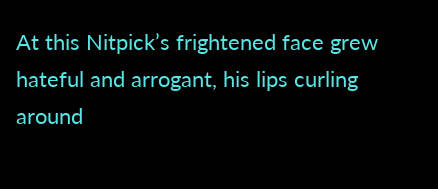At this Nitpick’s frightened face grew hateful and arrogant, his lips curling around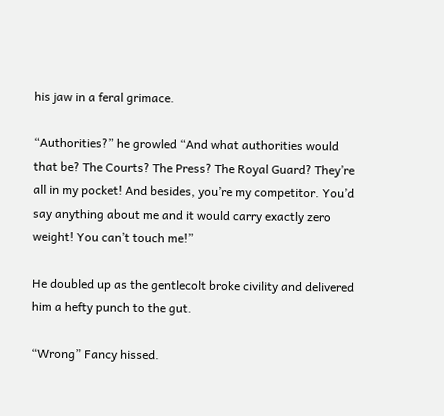his jaw in a feral grimace.

“Authorities?” he growled “And what authorities would that be? The Courts? The Press? The Royal Guard? They’re all in my pocket! And besides, you’re my competitor. You’d say anything about me and it would carry exactly zero weight! You can’t touch me!”

He doubled up as the gentlecolt broke civility and delivered him a hefty punch to the gut.

“Wrong” Fancy hissed.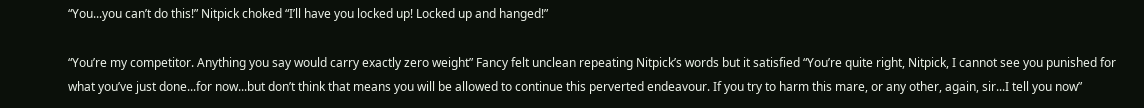“You...you can’t do this!” Nitpick choked “I’ll have you locked up! Locked up and hanged!”

“You’re my competitor. Anything you say would carry exactly zero weight” Fancy felt unclean repeating Nitpick’s words but it satisfied “You’re quite right, Nitpick, I cannot see you punished for what you’ve just done...for now...but don’t think that means you will be allowed to continue this perverted endeavour. If you try to harm this mare, or any other, again, sir...I tell you now”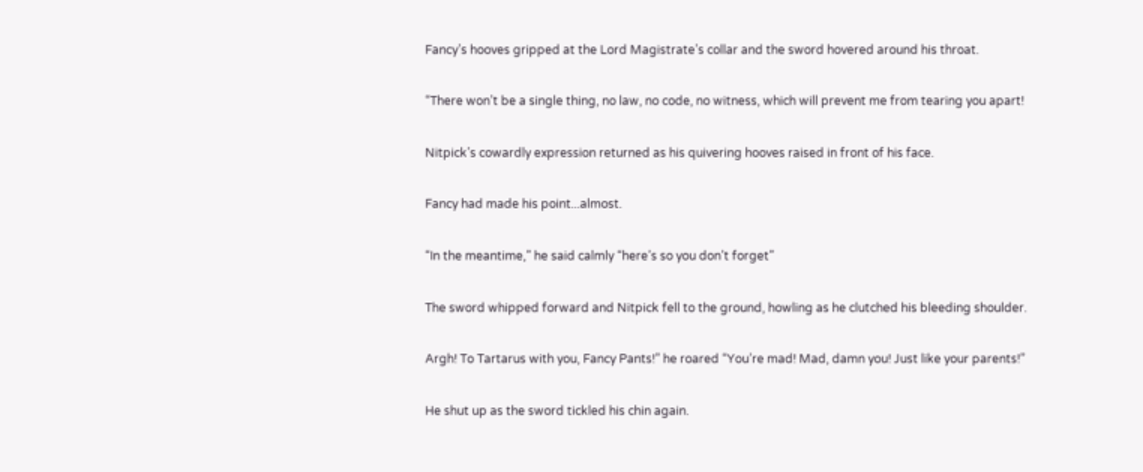Fancy’s hooves gripped at the Lord Magistrate’s collar and the sword hovered around his throat.

“There won’t be a single thing, no law, no code, no witness, which will prevent me from tearing you apart!

Nitpick’s cowardly expression returned as his quivering hooves raised in front of his face.

Fancy had made his point...almost.

“In the meantime,” he said calmly “here’s so you don’t forget”

The sword whipped forward and Nitpick fell to the ground, howling as he clutched his bleeding shoulder.

Argh! To Tartarus with you, Fancy Pants!” he roared “You’re mad! Mad, damn you! Just like your parents!”

He shut up as the sword tickled his chin again.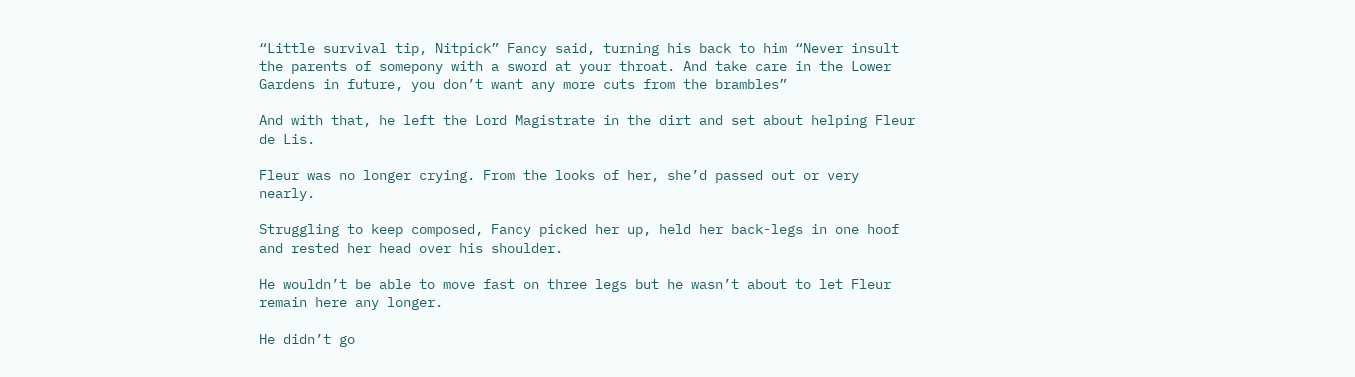“Little survival tip, Nitpick” Fancy said, turning his back to him “Never insult the parents of somepony with a sword at your throat. And take care in the Lower Gardens in future, you don’t want any more cuts from the brambles”

And with that, he left the Lord Magistrate in the dirt and set about helping Fleur de Lis.

Fleur was no longer crying. From the looks of her, she’d passed out or very nearly.

Struggling to keep composed, Fancy picked her up, held her back-legs in one hoof and rested her head over his shoulder.

He wouldn’t be able to move fast on three legs but he wasn’t about to let Fleur remain here any longer.

He didn’t go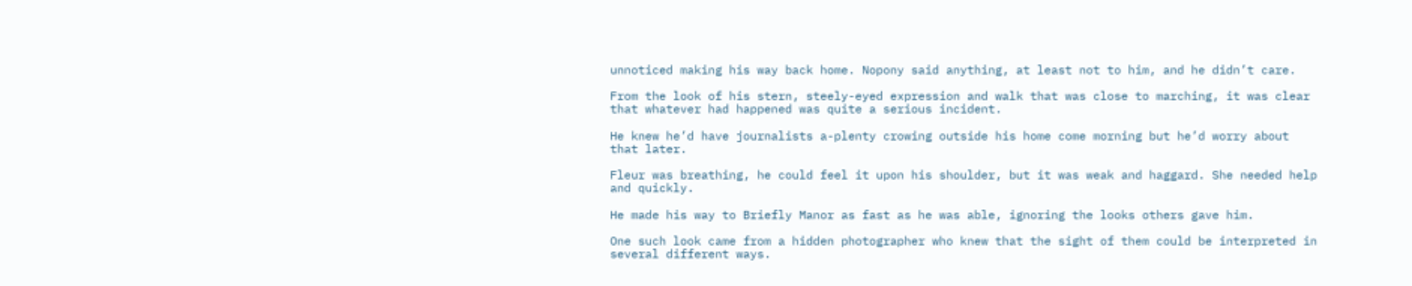unnoticed making his way back home. Nopony said anything, at least not to him, and he didn’t care.

From the look of his stern, steely-eyed expression and walk that was close to marching, it was clear that whatever had happened was quite a serious incident.

He knew he’d have journalists a-plenty crowing outside his home come morning but he’d worry about that later.

Fleur was breathing, he could feel it upon his shoulder, but it was weak and haggard. She needed help and quickly.

He made his way to Briefly Manor as fast as he was able, ignoring the looks others gave him.

One such look came from a hidden photographer who knew that the sight of them could be interpreted in several different ways.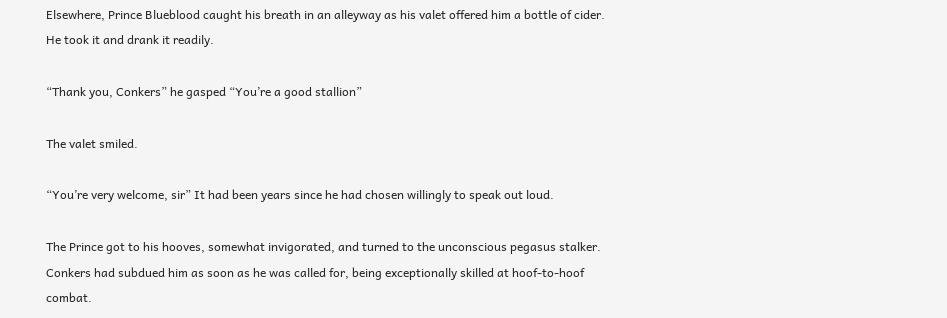Elsewhere, Prince Blueblood caught his breath in an alleyway as his valet offered him a bottle of cider. He took it and drank it readily.

“Thank you, Conkers” he gasped “You’re a good stallion”

The valet smiled.

“You’re very welcome, sir” It had been years since he had chosen willingly to speak out loud.

The Prince got to his hooves, somewhat invigorated, and turned to the unconscious pegasus stalker. Conkers had subdued him as soon as he was called for, being exceptionally skilled at hoof-to-hoof combat.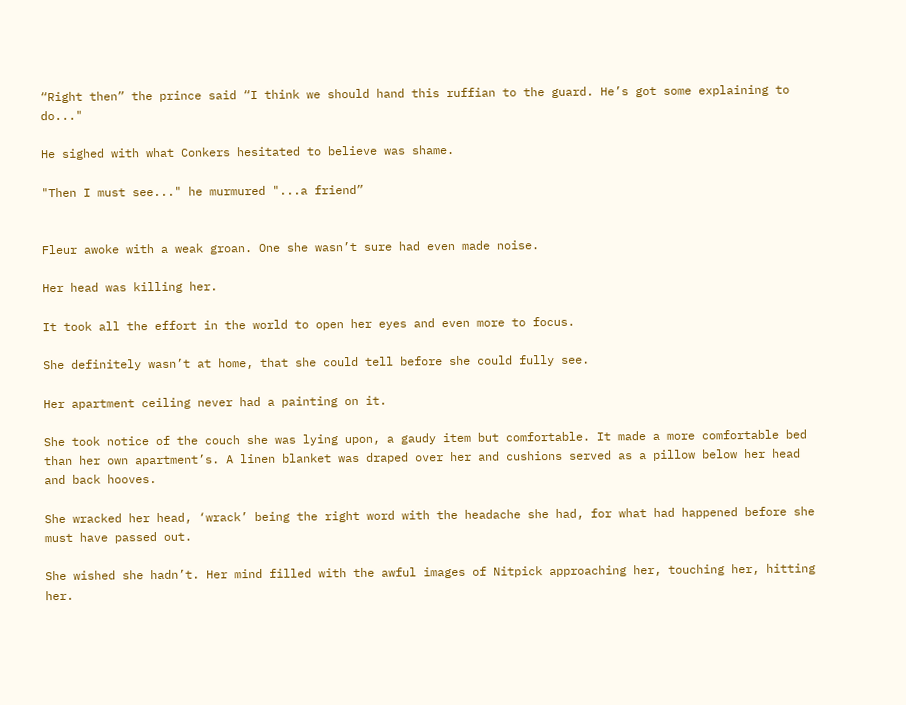“Right then” the prince said “I think we should hand this ruffian to the guard. He’s got some explaining to do..."

He sighed with what Conkers hesitated to believe was shame.

"Then I must see..." he murmured "...a friend”


Fleur awoke with a weak groan. One she wasn’t sure had even made noise.

Her head was killing her.

It took all the effort in the world to open her eyes and even more to focus.

She definitely wasn’t at home, that she could tell before she could fully see.

Her apartment ceiling never had a painting on it.

She took notice of the couch she was lying upon, a gaudy item but comfortable. It made a more comfortable bed than her own apartment’s. A linen blanket was draped over her and cushions served as a pillow below her head and back hooves.

She wracked her head, ‘wrack’ being the right word with the headache she had, for what had happened before she must have passed out.

She wished she hadn’t. Her mind filled with the awful images of Nitpick approaching her, touching her, hitting her.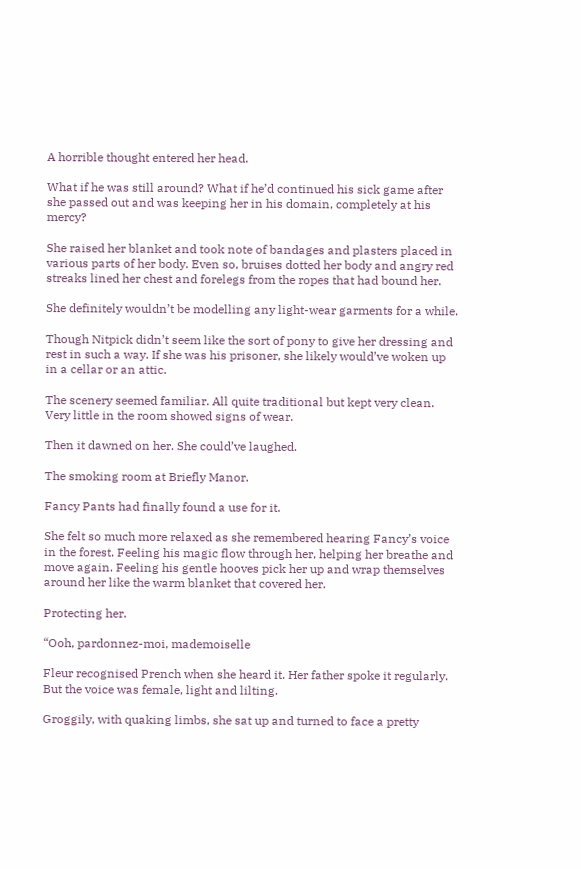A horrible thought entered her head.

What if he was still around? What if he’d continued his sick game after she passed out and was keeping her in his domain, completely at his mercy?

She raised her blanket and took note of bandages and plasters placed in various parts of her body. Even so, bruises dotted her body and angry red streaks lined her chest and forelegs from the ropes that had bound her.

She definitely wouldn’t be modelling any light-wear garments for a while.

Though Nitpick didn’t seem like the sort of pony to give her dressing and rest in such a way. If she was his prisoner, she likely would’ve woken up in a cellar or an attic.

The scenery seemed familiar. All quite traditional but kept very clean. Very little in the room showed signs of wear.

Then it dawned on her. She could’ve laughed.

The smoking room at Briefly Manor.

Fancy Pants had finally found a use for it.

She felt so much more relaxed as she remembered hearing Fancy’s voice in the forest. Feeling his magic flow through her, helping her breathe and move again. Feeling his gentle hooves pick her up and wrap themselves around her like the warm blanket that covered her.

Protecting her.

“Ooh, pardonnez-moi, mademoiselle

Fleur recognised Prench when she heard it. Her father spoke it regularly. But the voice was female, light and lilting.

Groggily, with quaking limbs, she sat up and turned to face a pretty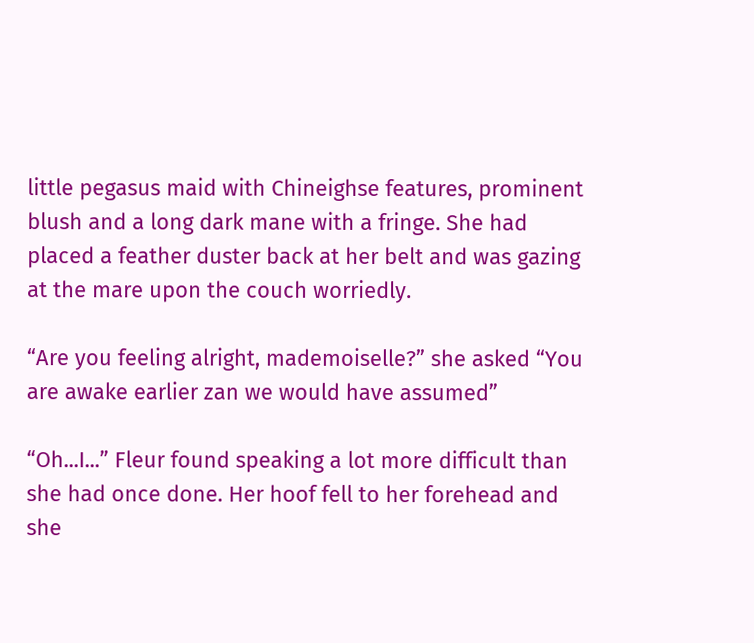little pegasus maid with Chineighse features, prominent blush and a long dark mane with a fringe. She had placed a feather duster back at her belt and was gazing at the mare upon the couch worriedly.

“Are you feeling alright, mademoiselle?” she asked “You are awake earlier zan we would have assumed”

“Oh...I...” Fleur found speaking a lot more difficult than she had once done. Her hoof fell to her forehead and she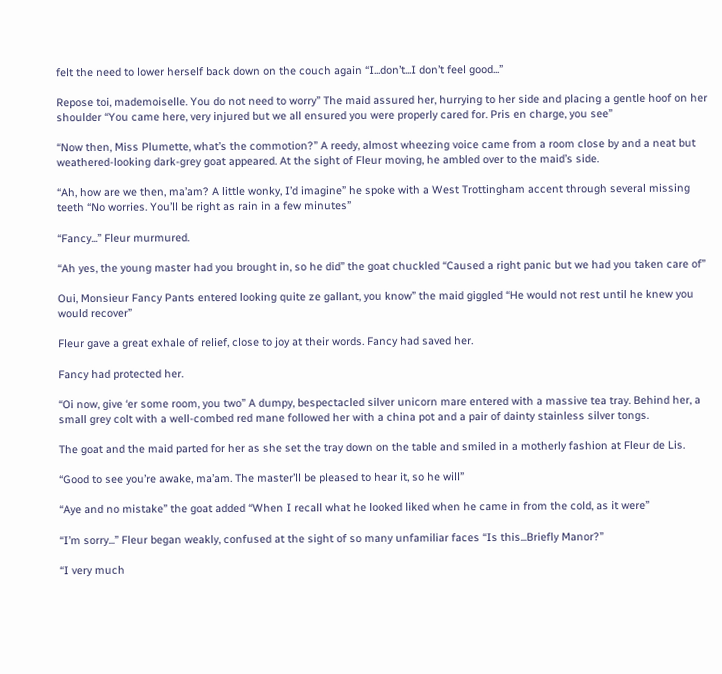felt the need to lower herself back down on the couch again “I...don’t...I don’t feel good...”

Repose toi, mademoiselle. You do not need to worry” The maid assured her, hurrying to her side and placing a gentle hoof on her shoulder “You came here, very injured but we all ensured you were properly cared for. Pris en charge, you see”

“Now then, Miss Plumette, what’s the commotion?” A reedy, almost wheezing voice came from a room close by and a neat but weathered-looking dark-grey goat appeared. At the sight of Fleur moving, he ambled over to the maid’s side.

“Ah, how are we then, ma’am? A little wonky, I’d imagine” he spoke with a West Trottingham accent through several missing teeth “No worries. You’ll be right as rain in a few minutes”

“Fancy...” Fleur murmured.

“Ah yes, the young master had you brought in, so he did” the goat chuckled “Caused a right panic but we had you taken care of”

Oui, Monsieur Fancy Pants entered looking quite ze gallant, you know” the maid giggled “He would not rest until he knew you would recover”

Fleur gave a great exhale of relief, close to joy at their words. Fancy had saved her.

Fancy had protected her.

“Oi now, give ‘er some room, you two” A dumpy, bespectacled silver unicorn mare entered with a massive tea tray. Behind her, a small grey colt with a well-combed red mane followed her with a china pot and a pair of dainty stainless silver tongs.

The goat and the maid parted for her as she set the tray down on the table and smiled in a motherly fashion at Fleur de Lis.

“Good to see you’re awake, ma’am. The master’ll be pleased to hear it, so he will”

“Aye and no mistake” the goat added “When I recall what he looked liked when he came in from the cold, as it were”

“I’m sorry...” Fleur began weakly, confused at the sight of so many unfamiliar faces “Is this...Briefly Manor?”

“I very much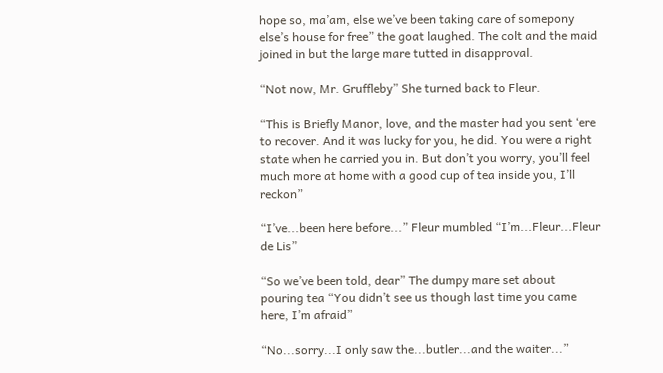hope so, ma’am, else we’ve been taking care of somepony else’s house for free” the goat laughed. The colt and the maid joined in but the large mare tutted in disapproval.

“Not now, Mr. Gruffleby” She turned back to Fleur.

“This is Briefly Manor, love, and the master had you sent ‘ere to recover. And it was lucky for you, he did. You were a right state when he carried you in. But don’t you worry, you’ll feel much more at home with a good cup of tea inside you, I’ll reckon”

“I’ve...been here before...” Fleur mumbled “I’m...Fleur...Fleur de Lis”

“So we’ve been told, dear” The dumpy mare set about pouring tea “You didn’t see us though last time you came here, I’m afraid”

“No...sorry...I only saw the...butler...and the waiter...”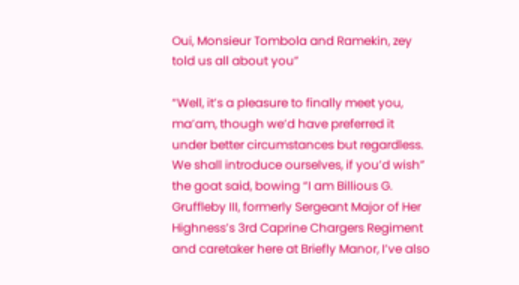Oui, Monsieur Tombola and Ramekin, zey told us all about you”

“Well, it’s a pleasure to finally meet you, ma’am, though we’d have preferred it under better circumstances but regardless. We shall introduce ourselves, if you’d wish” the goat said, bowing “I am Billious G. Gruffleby III, formerly Sergeant Major of Her Highness’s 3rd Caprine Chargers Regiment and caretaker here at Briefly Manor, I’ve also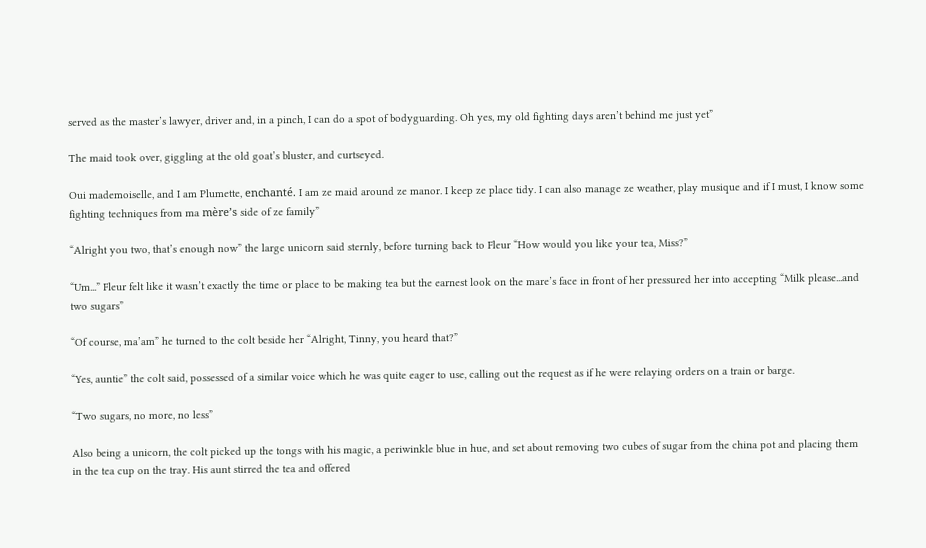served as the master’s lawyer, driver and, in a pinch, I can do a spot of bodyguarding. Oh yes, my old fighting days aren’t behind me just yet”

The maid took over, giggling at the old goat’s bluster, and curtseyed.

Oui mademoiselle, and I am Plumette, enchanté. I am ze maid around ze manor. I keep ze place tidy. I can also manage ze weather, play musique and if I must, I know some fighting techniques from ma mère’s side of ze family”

“Alright you two, that’s enough now” the large unicorn said sternly, before turning back to Fleur “How would you like your tea, Miss?”

“Um...” Fleur felt like it wasn’t exactly the time or place to be making tea but the earnest look on the mare’s face in front of her pressured her into accepting “Milk please...and two sugars”

“Of course, ma’am” he turned to the colt beside her “Alright, Tinny, you heard that?”

“Yes, auntie” the colt said, possessed of a similar voice which he was quite eager to use, calling out the request as if he were relaying orders on a train or barge.

“Two sugars, no more, no less”

Also being a unicorn, the colt picked up the tongs with his magic, a periwinkle blue in hue, and set about removing two cubes of sugar from the china pot and placing them in the tea cup on the tray. His aunt stirred the tea and offered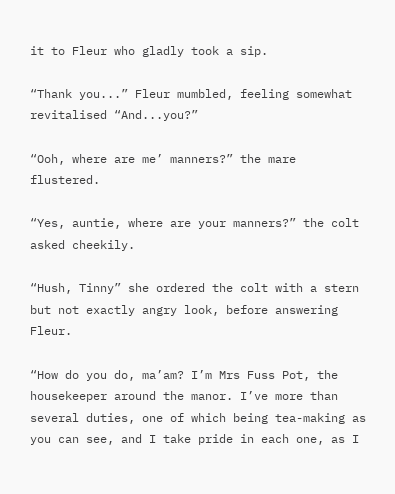it to Fleur who gladly took a sip.

“Thank you...” Fleur mumbled, feeling somewhat revitalised “And...you?”

“Ooh, where are me’ manners?” the mare flustered.

“Yes, auntie, where are your manners?” the colt asked cheekily.

“Hush, Tinny” she ordered the colt with a stern but not exactly angry look, before answering Fleur.

“How do you do, ma’am? I’m Mrs Fuss Pot, the housekeeper around the manor. I’ve more than several duties, one of which being tea-making as you can see, and I take pride in each one, as I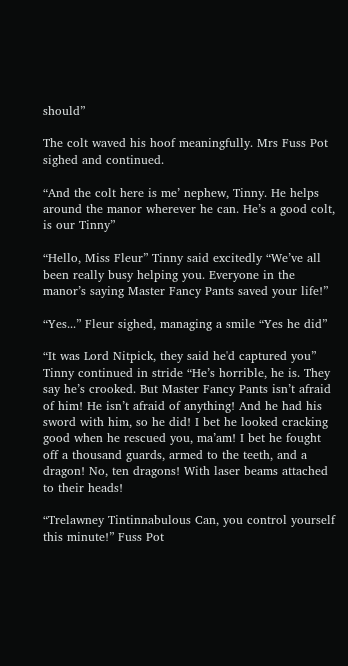should”

The colt waved his hoof meaningfully. Mrs Fuss Pot sighed and continued.

“And the colt here is me’ nephew, Tinny. He helps around the manor wherever he can. He’s a good colt, is our Tinny”

“Hello, Miss Fleur” Tinny said excitedly “We’ve all been really busy helping you. Everyone in the manor’s saying Master Fancy Pants saved your life!”

“Yes...” Fleur sighed, managing a smile “Yes he did”

“It was Lord Nitpick, they said he'd captured you” Tinny continued in stride “He’s horrible, he is. They say he’s crooked. But Master Fancy Pants isn’t afraid of him! He isn’t afraid of anything! And he had his sword with him, so he did! I bet he looked cracking good when he rescued you, ma’am! I bet he fought off a thousand guards, armed to the teeth, and a dragon! No, ten dragons! With laser beams attached to their heads!

“Trelawney Tintinnabulous Can, you control yourself this minute!” Fuss Pot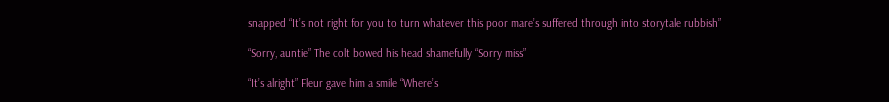snapped “It’s not right for you to turn whatever this poor mare’s suffered through into storytale rubbish”

“Sorry, auntie” The colt bowed his head shamefully “Sorry miss”

“It’s alright” Fleur gave him a smile “Where’s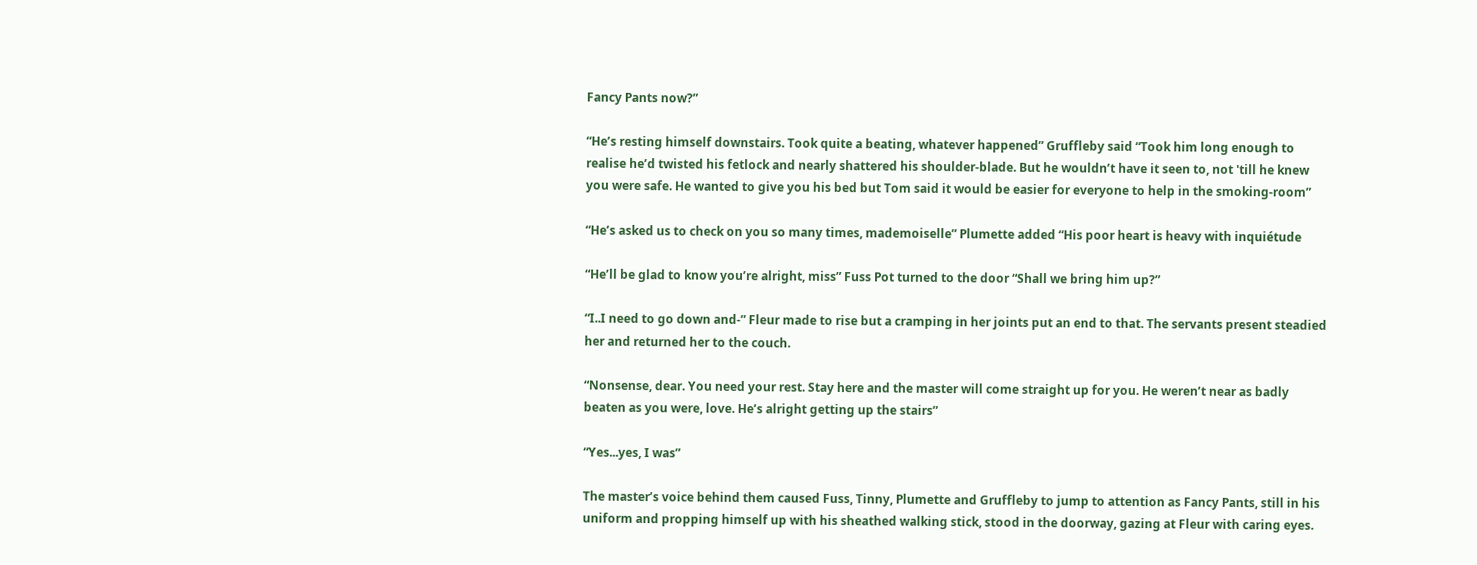Fancy Pants now?”

“He’s resting himself downstairs. Took quite a beating, whatever happened” Gruffleby said “Took him long enough to realise he’d twisted his fetlock and nearly shattered his shoulder-blade. But he wouldn’t have it seen to, not 'till he knew you were safe. He wanted to give you his bed but Tom said it would be easier for everyone to help in the smoking-room”

“He’s asked us to check on you so many times, mademoiselle” Plumette added “His poor heart is heavy with inquiétude

“He’ll be glad to know you’re alright, miss” Fuss Pot turned to the door “Shall we bring him up?”

“I..I need to go down and-” Fleur made to rise but a cramping in her joints put an end to that. The servants present steadied her and returned her to the couch.

“Nonsense, dear. You need your rest. Stay here and the master will come straight up for you. He weren’t near as badly beaten as you were, love. He’s alright getting up the stairs”

“Yes...yes, I was”

The master’s voice behind them caused Fuss, Tinny, Plumette and Gruffleby to jump to attention as Fancy Pants, still in his uniform and propping himself up with his sheathed walking stick, stood in the doorway, gazing at Fleur with caring eyes.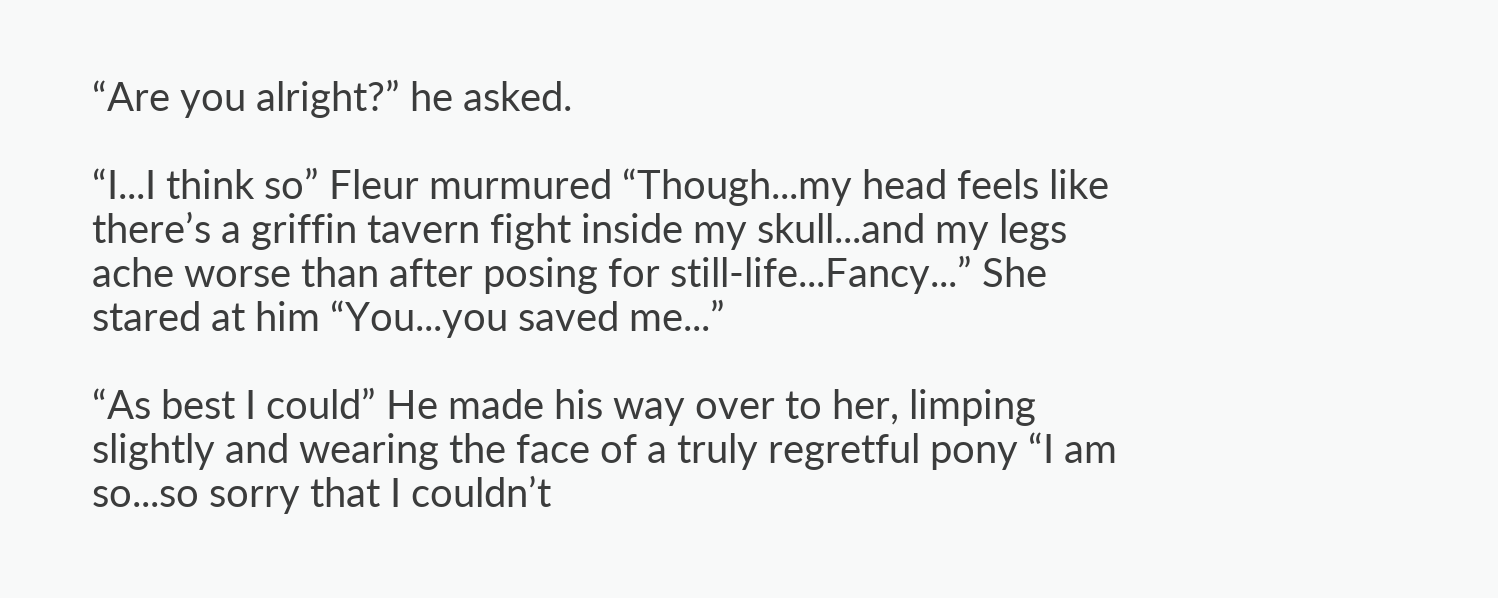“Are you alright?” he asked.

“I...I think so” Fleur murmured “Though...my head feels like there’s a griffin tavern fight inside my skull...and my legs ache worse than after posing for still-life...Fancy...” She stared at him “You...you saved me...”

“As best I could” He made his way over to her, limping slightly and wearing the face of a truly regretful pony “I am so...so sorry that I couldn’t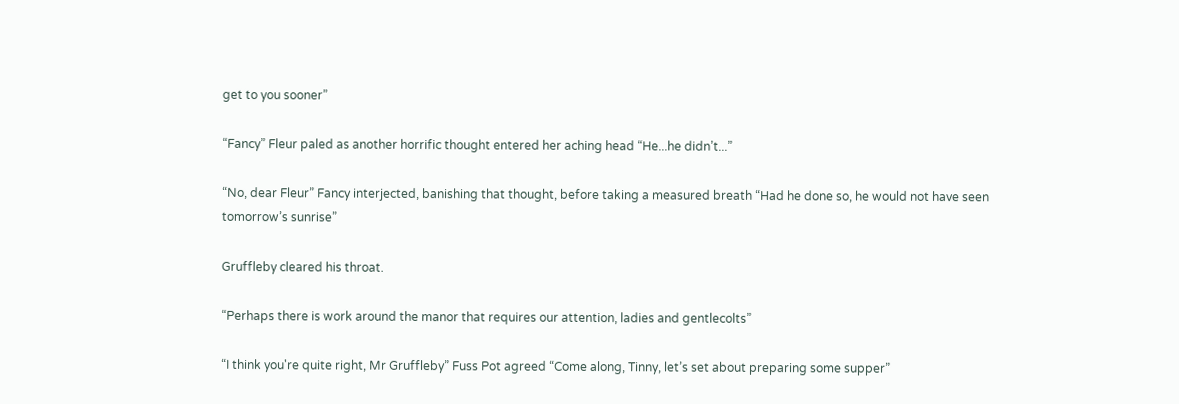get to you sooner”

“Fancy” Fleur paled as another horrific thought entered her aching head “He...he didn’t...”

“No, dear Fleur” Fancy interjected, banishing that thought, before taking a measured breath “Had he done so, he would not have seen tomorrow’s sunrise”

Gruffleby cleared his throat.

“Perhaps there is work around the manor that requires our attention, ladies and gentlecolts”

“I think you're quite right, Mr Gruffleby” Fuss Pot agreed “Come along, Tinny, let’s set about preparing some supper”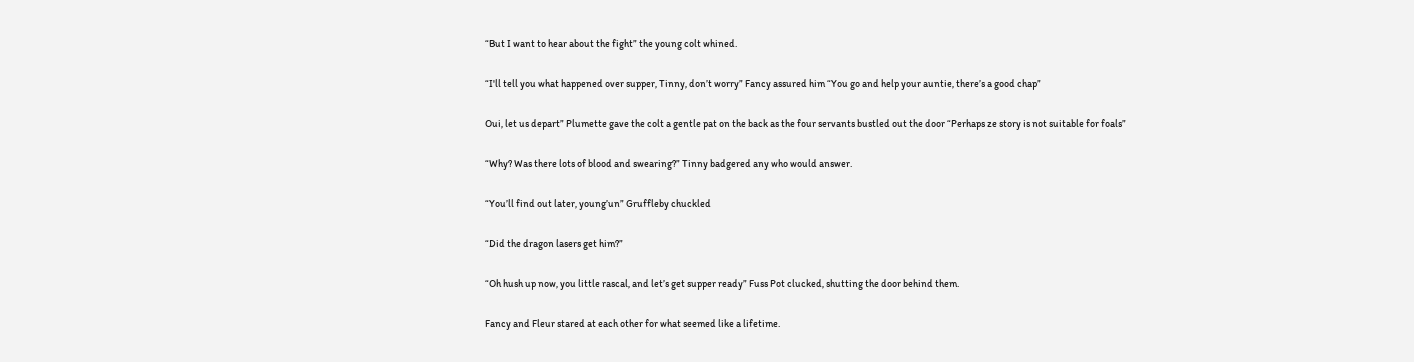“But I want to hear about the fight” the young colt whined.

“I'll tell you what happened over supper, Tinny, don’t worry” Fancy assured him “You go and help your auntie, there’s a good chap”

Oui, let us depart” Plumette gave the colt a gentle pat on the back as the four servants bustled out the door “Perhaps ze story is not suitable for foals”

“Why? Was there lots of blood and swearing?” Tinny badgered any who would answer.

“You’ll find out later, young’un” Gruffleby chuckled

“Did the dragon lasers get him?”

“Oh hush up now, you little rascal, and let’s get supper ready” Fuss Pot clucked, shutting the door behind them.

Fancy and Fleur stared at each other for what seemed like a lifetime.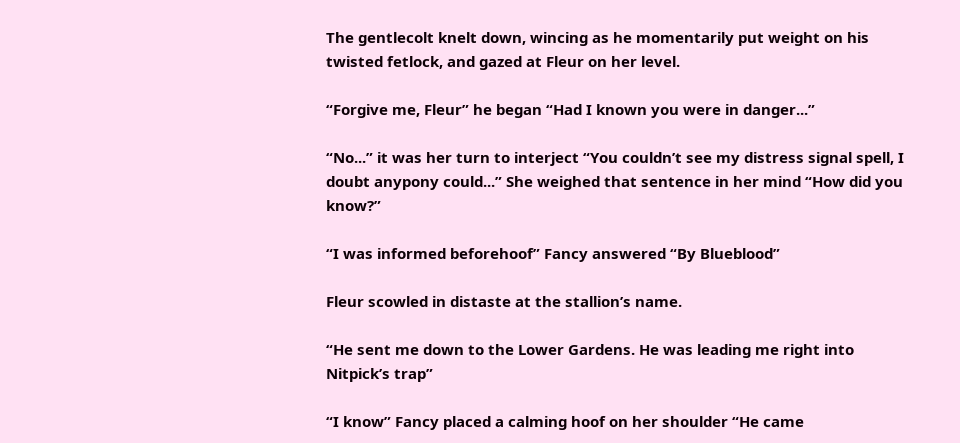The gentlecolt knelt down, wincing as he momentarily put weight on his twisted fetlock, and gazed at Fleur on her level.

“Forgive me, Fleur” he began “Had I known you were in danger...”

“No...” it was her turn to interject “You couldn’t see my distress signal spell, I doubt anypony could...” She weighed that sentence in her mind “How did you know?”

“I was informed beforehoof” Fancy answered “By Blueblood”

Fleur scowled in distaste at the stallion’s name.

“He sent me down to the Lower Gardens. He was leading me right into Nitpick’s trap”

“I know” Fancy placed a calming hoof on her shoulder “He came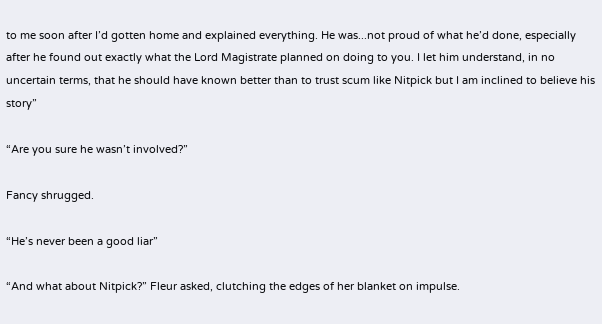to me soon after I’d gotten home and explained everything. He was...not proud of what he’d done, especially after he found out exactly what the Lord Magistrate planned on doing to you. I let him understand, in no uncertain terms, that he should have known better than to trust scum like Nitpick but I am inclined to believe his story”

“Are you sure he wasn’t involved?”

Fancy shrugged.

“He’s never been a good liar”

“And what about Nitpick?” Fleur asked, clutching the edges of her blanket on impulse.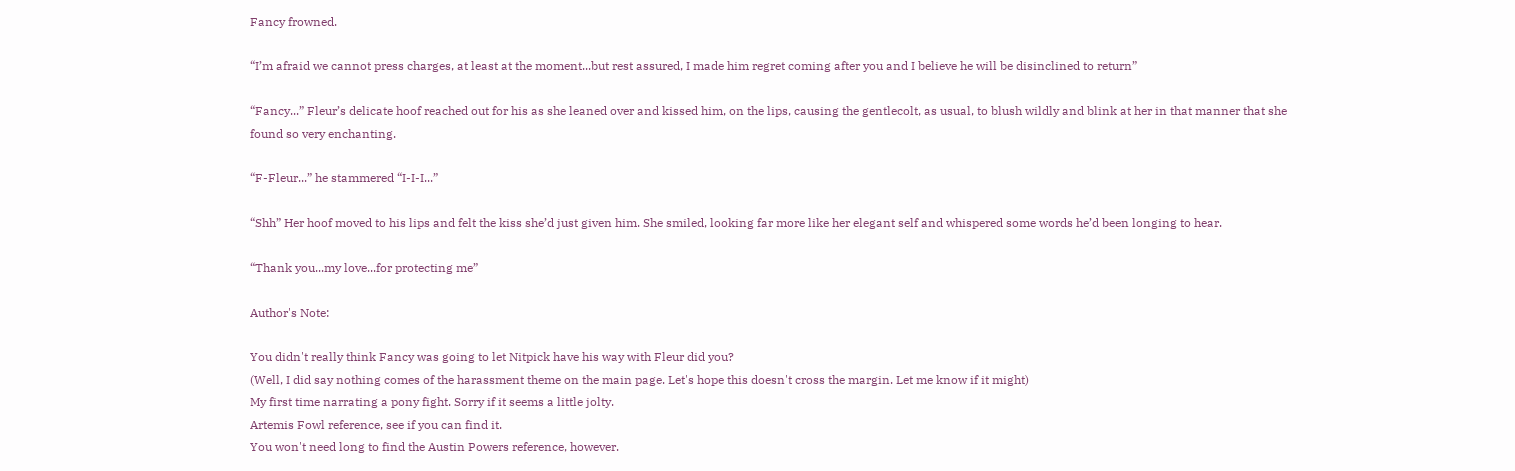Fancy frowned.

“I’m afraid we cannot press charges, at least at the moment...but rest assured, I made him regret coming after you and I believe he will be disinclined to return”

“Fancy...” Fleur’s delicate hoof reached out for his as she leaned over and kissed him, on the lips, causing the gentlecolt, as usual, to blush wildly and blink at her in that manner that she found so very enchanting.

“F-Fleur...” he stammered “I-I-I...”

“Shh” Her hoof moved to his lips and felt the kiss she’d just given him. She smiled, looking far more like her elegant self and whispered some words he’d been longing to hear.

“Thank you...my love...for protecting me”

Author's Note:

You didn't really think Fancy was going to let Nitpick have his way with Fleur did you?
(Well, I did say nothing comes of the harassment theme on the main page. Let's hope this doesn't cross the margin. Let me know if it might)
My first time narrating a pony fight. Sorry if it seems a little jolty.
Artemis Fowl reference, see if you can find it.
You won't need long to find the Austin Powers reference, however.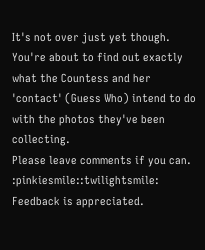It's not over just yet though.
You're about to find out exactly what the Countess and her 'contact' (Guess Who) intend to do with the photos they've been collecting.
Please leave comments if you can. :pinkiesmile::twilightsmile: Feedback is appreciated.